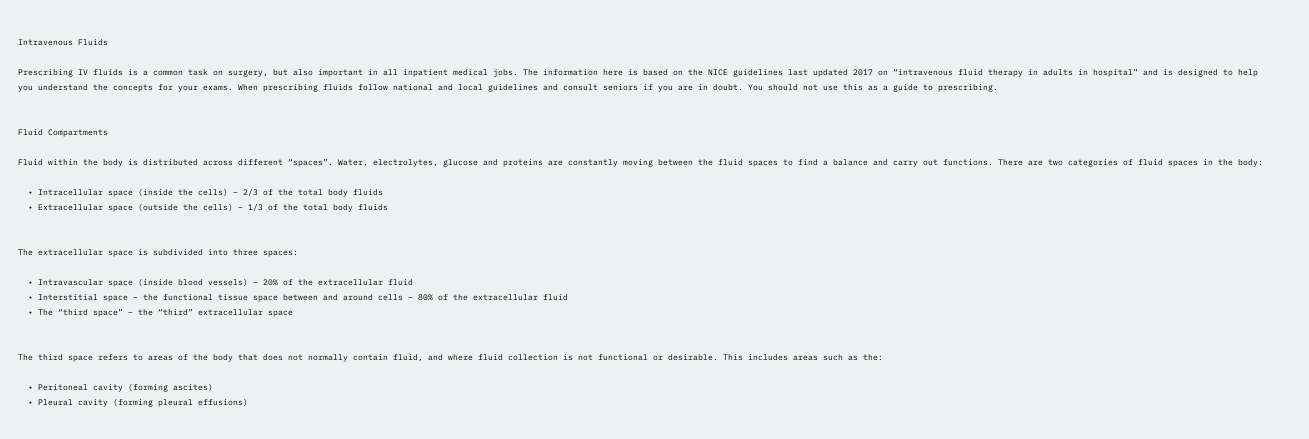Intravenous Fluids

Prescribing IV fluids is a common task on surgery, but also important in all inpatient medical jobs. The information here is based on the NICE guidelines last updated 2017 on “intravenous fluid therapy in adults in hospital” and is designed to help you understand the concepts for your exams. When prescribing fluids follow national and local guidelines and consult seniors if you are in doubt. You should not use this as a guide to prescribing.


Fluid Compartments

Fluid within the body is distributed across different “spaces”. Water, electrolytes, glucose and proteins are constantly moving between the fluid spaces to find a balance and carry out functions. There are two categories of fluid spaces in the body:

  • Intracellular space (inside the cells) – 2/3 of the total body fluids
  • Extracellular space (outside the cells) – 1/3 of the total body fluids


The extracellular space is subdivided into three spaces:

  • Intravascular space (inside blood vessels) – 20% of the extracellular fluid
  • Interstitial space – the functional tissue space between and around cells – 80% of the extracellular fluid
  • The “third space” – the “third” extracellular space


The third space refers to areas of the body that does not normally contain fluid, and where fluid collection is not functional or desirable. This includes areas such as the:

  • Peritoneal cavity (forming ascites)
  • Pleural cavity (forming pleural effusions)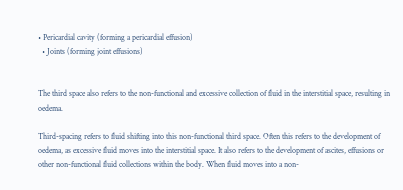• Pericardial cavity (forming a pericardial effusion)
  • Joints (forming joint effusions)


The third space also refers to the non-functional and excessive collection of fluid in the interstitial space, resulting in oedema.

Third-spacing refers to fluid shifting into this non-functional third space. Often this refers to the development of oedema, as excessive fluid moves into the interstitial space. It also refers to the development of ascites, effusions or other non-functional fluid collections within the body. When fluid moves into a non-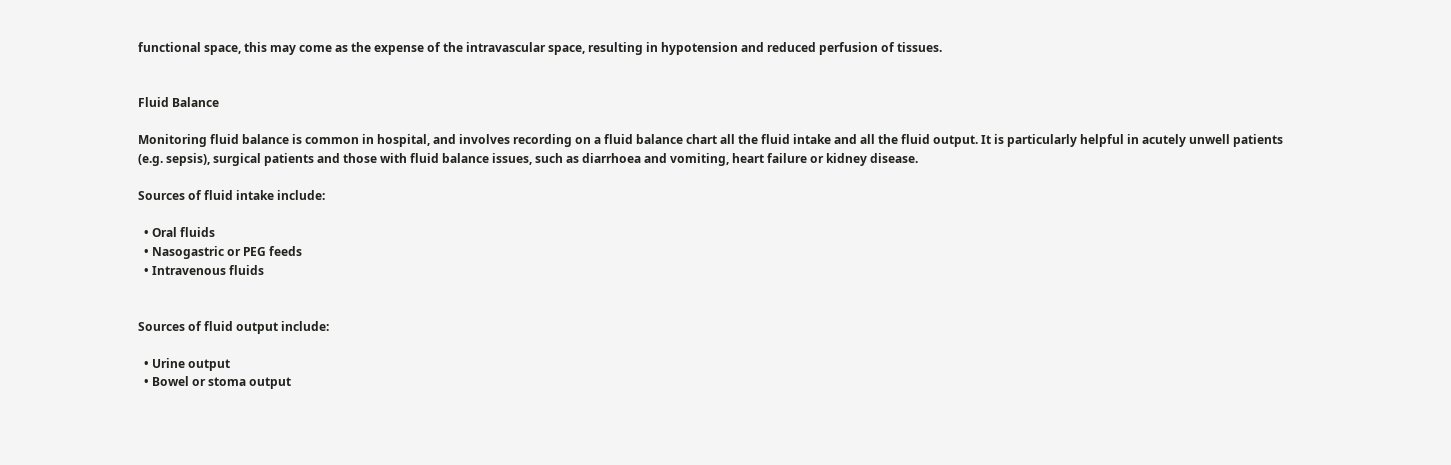functional space, this may come as the expense of the intravascular space, resulting in hypotension and reduced perfusion of tissues.


Fluid Balance

Monitoring fluid balance is common in hospital, and involves recording on a fluid balance chart all the fluid intake and all the fluid output. It is particularly helpful in acutely unwell patients (e.g. sepsis), surgical patients and those with fluid balance issues, such as diarrhoea and vomiting, heart failure or kidney disease.

Sources of fluid intake include:

  • Oral fluids
  • Nasogastric or PEG feeds
  • Intravenous fluids


Sources of fluid output include:

  • Urine output
  • Bowel or stoma output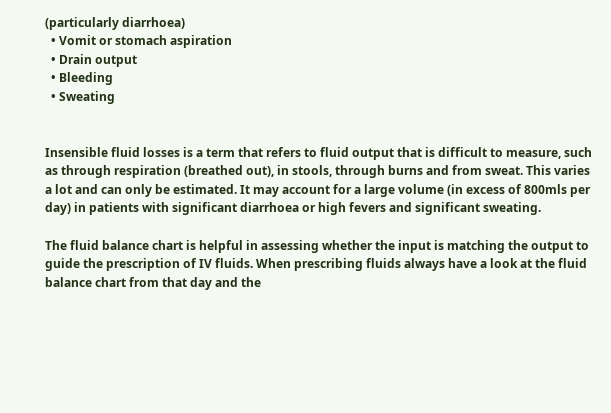(particularly diarrhoea)
  • Vomit or stomach aspiration
  • Drain output
  • Bleeding
  • Sweating


Insensible fluid losses is a term that refers to fluid output that is difficult to measure, such as through respiration (breathed out), in stools, through burns and from sweat. This varies a lot and can only be estimated. It may account for a large volume (in excess of 800mls per day) in patients with significant diarrhoea or high fevers and significant sweating.

The fluid balance chart is helpful in assessing whether the input is matching the output to guide the prescription of IV fluids. When prescribing fluids always have a look at the fluid balance chart from that day and the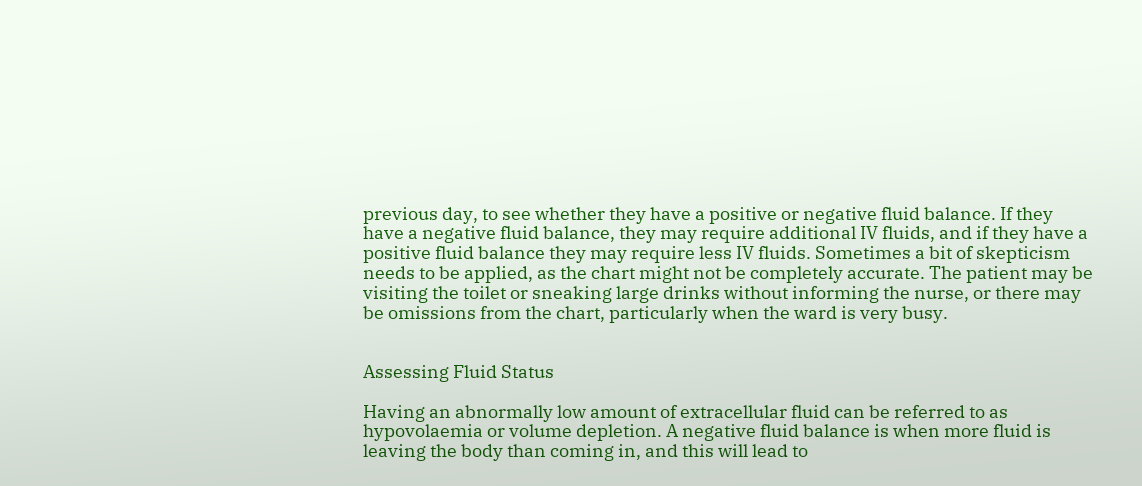previous day, to see whether they have a positive or negative fluid balance. If they have a negative fluid balance, they may require additional IV fluids, and if they have a positive fluid balance they may require less IV fluids. Sometimes a bit of skepticism needs to be applied, as the chart might not be completely accurate. The patient may be visiting the toilet or sneaking large drinks without informing the nurse, or there may be omissions from the chart, particularly when the ward is very busy.


Assessing Fluid Status

Having an abnormally low amount of extracellular fluid can be referred to as hypovolaemia or volume depletion. A negative fluid balance is when more fluid is leaving the body than coming in, and this will lead to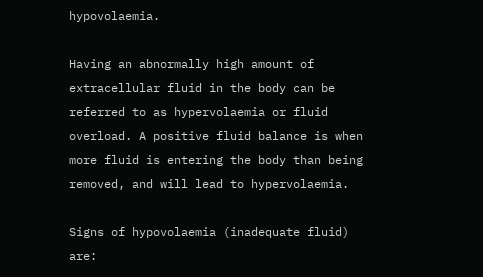hypovolaemia.

Having an abnormally high amount of extracellular fluid in the body can be referred to as hypervolaemia or fluid overload. A positive fluid balance is when more fluid is entering the body than being removed, and will lead to hypervolaemia.

Signs of hypovolaemia (inadequate fluid) are: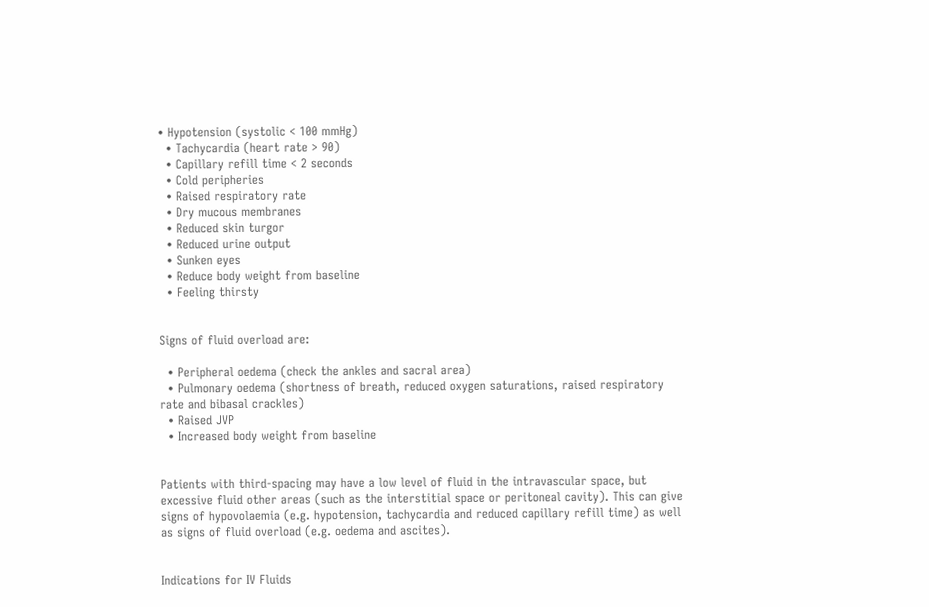• Hypotension (systolic < 100 mmHg)
  • Tachycardia (heart rate > 90)
  • Capillary refill time < 2 seconds
  • Cold peripheries
  • Raised respiratory rate
  • Dry mucous membranes
  • Reduced skin turgor
  • Reduced urine output
  • Sunken eyes
  • Reduce body weight from baseline
  • Feeling thirsty


Signs of fluid overload are:

  • Peripheral oedema (check the ankles and sacral area)
  • Pulmonary oedema (shortness of breath, reduced oxygen saturations, raised respiratory rate and bibasal crackles)
  • Raised JVP
  • Increased body weight from baseline


Patients with third-spacing may have a low level of fluid in the intravascular space, but excessive fluid other areas (such as the interstitial space or peritoneal cavity). This can give signs of hypovolaemia (e.g. hypotension, tachycardia and reduced capillary refill time) as well as signs of fluid overload (e.g. oedema and ascites).


Indications for IV Fluids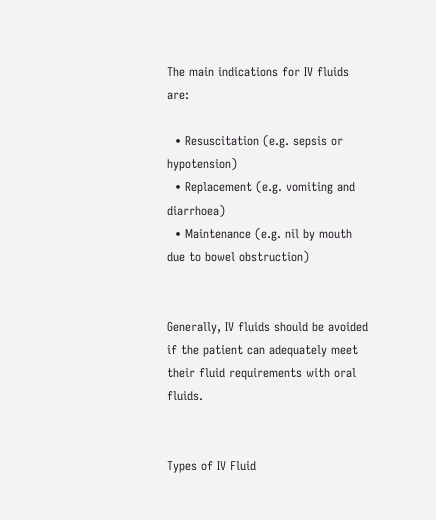The main indications for IV fluids are:

  • Resuscitation (e.g. sepsis or hypotension)
  • Replacement (e.g. vomiting and diarrhoea)
  • Maintenance (e.g. nil by mouth due to bowel obstruction)


Generally, IV fluids should be avoided if the patient can adequately meet their fluid requirements with oral fluids.


Types of IV Fluid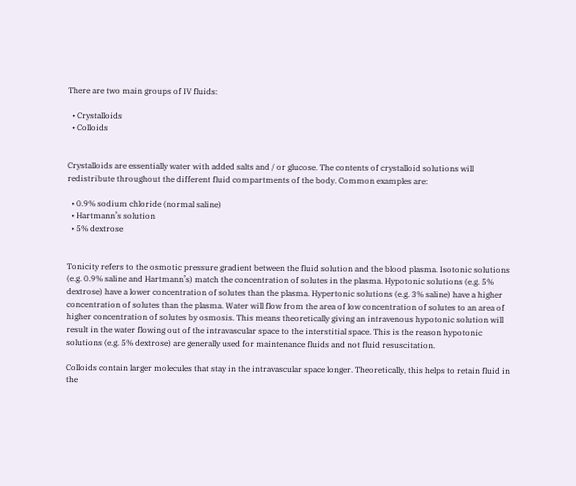There are two main groups of IV fluids:

  • Crystalloids
  • Colloids


Crystalloids are essentially water with added salts and / or glucose. The contents of crystalloid solutions will redistribute throughout the different fluid compartments of the body. Common examples are:

  • 0.9% sodium chloride (normal saline)
  • Hartmann’s solution
  • 5% dextrose


Tonicity refers to the osmotic pressure gradient between the fluid solution and the blood plasma. Isotonic solutions (e.g. 0.9% saline and Hartmann’s) match the concentration of solutes in the plasma. Hypotonic solutions (e.g. 5% dextrose) have a lower concentration of solutes than the plasma. Hypertonic solutions (e.g. 3% saline) have a higher concentration of solutes than the plasma. Water will flow from the area of low concentration of solutes to an area of higher concentration of solutes by osmosis. This means theoretically giving an intravenous hypotonic solution will result in the water flowing out of the intravascular space to the interstitial space. This is the reason hypotonic solutions (e.g. 5% dextrose) are generally used for maintenance fluids and not fluid resuscitation.

Colloids contain larger molecules that stay in the intravascular space longer. Theoretically, this helps to retain fluid in the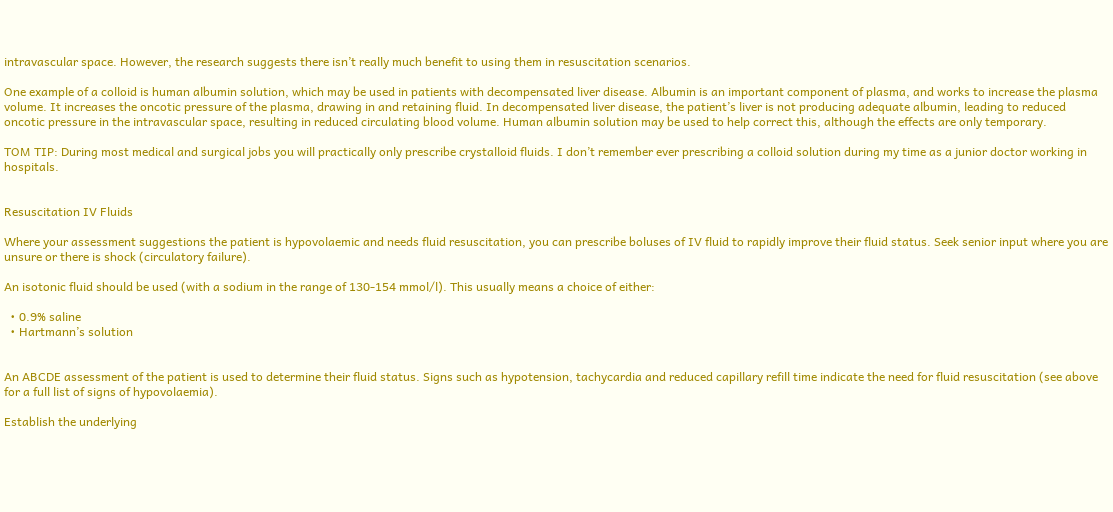intravascular space. However, the research suggests there isn’t really much benefit to using them in resuscitation scenarios.

One example of a colloid is human albumin solution, which may be used in patients with decompensated liver disease. Albumin is an important component of plasma, and works to increase the plasma volume. It increases the oncotic pressure of the plasma, drawing in and retaining fluid. In decompensated liver disease, the patient’s liver is not producing adequate albumin, leading to reduced oncotic pressure in the intravascular space, resulting in reduced circulating blood volume. Human albumin solution may be used to help correct this, although the effects are only temporary.

TOM TIP: During most medical and surgical jobs you will practically only prescribe crystalloid fluids. I don’t remember ever prescribing a colloid solution during my time as a junior doctor working in hospitals.


Resuscitation IV Fluids

Where your assessment suggestions the patient is hypovolaemic and needs fluid resuscitation, you can prescribe boluses of IV fluid to rapidly improve their fluid status. Seek senior input where you are unsure or there is shock (circulatory failure).

An isotonic fluid should be used (with a sodium in the range of 130-154 mmol/l). This usually means a choice of either:

  • 0.9% saline
  • Hartmann’s solution


An ABCDE assessment of the patient is used to determine their fluid status. Signs such as hypotension, tachycardia and reduced capillary refill time indicate the need for fluid resuscitation (see above for a full list of signs of hypovolaemia).

Establish the underlying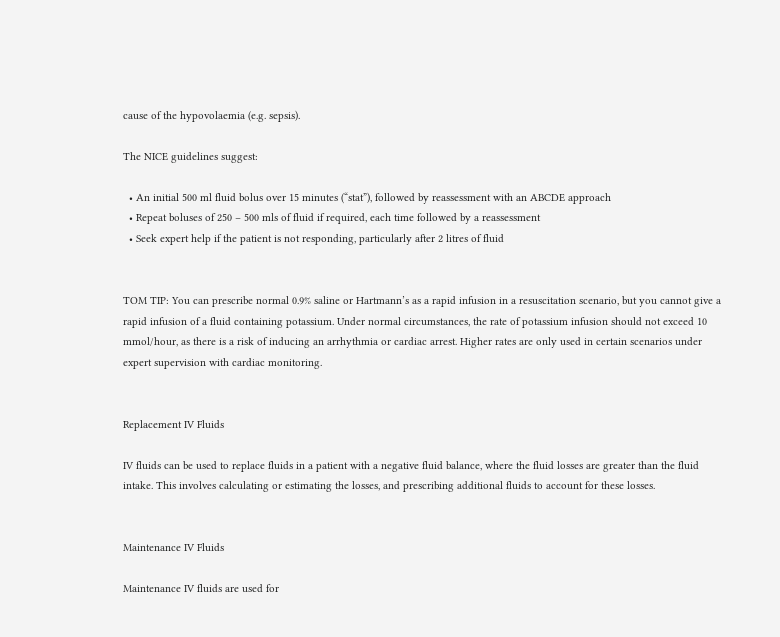cause of the hypovolaemia (e.g. sepsis).

The NICE guidelines suggest:

  • An initial 500 ml fluid bolus over 15 minutes (“stat”), followed by reassessment with an ABCDE approach
  • Repeat boluses of 250 – 500 mls of fluid if required, each time followed by a reassessment
  • Seek expert help if the patient is not responding, particularly after 2 litres of fluid


TOM TIP: You can prescribe normal 0.9% saline or Hartmann’s as a rapid infusion in a resuscitation scenario, but you cannot give a rapid infusion of a fluid containing potassium. Under normal circumstances, the rate of potassium infusion should not exceed 10 mmol/hour, as there is a risk of inducing an arrhythmia or cardiac arrest. Higher rates are only used in certain scenarios under expert supervision with cardiac monitoring.


Replacement IV Fluids

IV fluids can be used to replace fluids in a patient with a negative fluid balance, where the fluid losses are greater than the fluid intake. This involves calculating or estimating the losses, and prescribing additional fluids to account for these losses.


Maintenance IV Fluids

Maintenance IV fluids are used for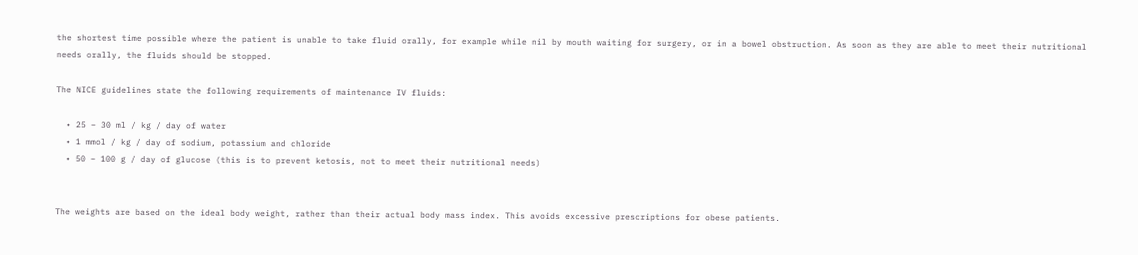the shortest time possible where the patient is unable to take fluid orally, for example while nil by mouth waiting for surgery, or in a bowel obstruction. As soon as they are able to meet their nutritional needs orally, the fluids should be stopped.

The NICE guidelines state the following requirements of maintenance IV fluids:

  • 25 – 30 ml / kg / day of water
  • 1 mmol / kg / day of sodium, potassium and chloride
  • 50 – 100 g / day of glucose (this is to prevent ketosis, not to meet their nutritional needs)


The weights are based on the ideal body weight, rather than their actual body mass index. This avoids excessive prescriptions for obese patients.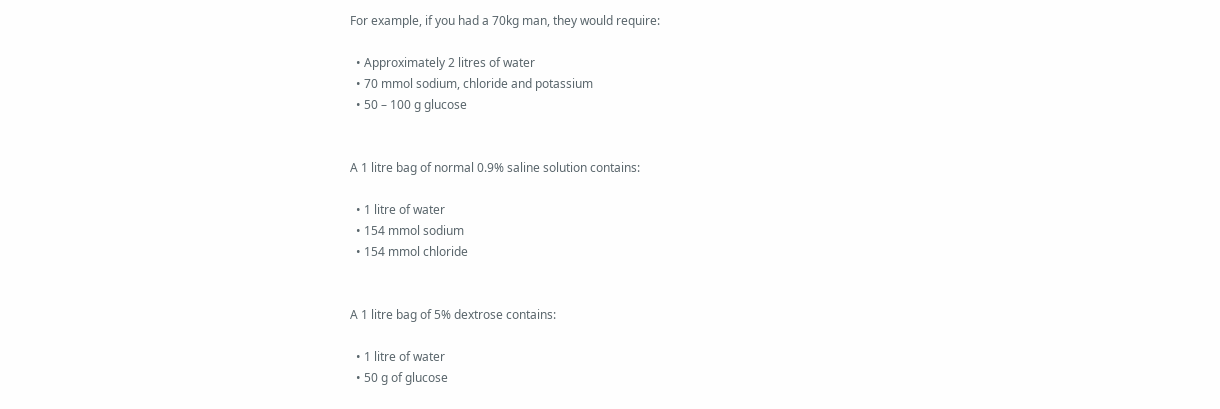For example, if you had a 70kg man, they would require:

  • Approximately 2 litres of water
  • 70 mmol sodium, chloride and potassium
  • 50 – 100 g glucose


A 1 litre bag of normal 0.9% saline solution contains:

  • 1 litre of water
  • 154 mmol sodium
  • 154 mmol chloride


A 1 litre bag of 5% dextrose contains:

  • 1 litre of water
  • 50 g of glucose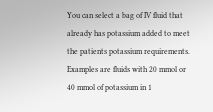You can select a bag of IV fluid that already has potassium added to meet the patients potassium requirements. Examples are fluids with 20 mmol or 40 mmol of potassium in 1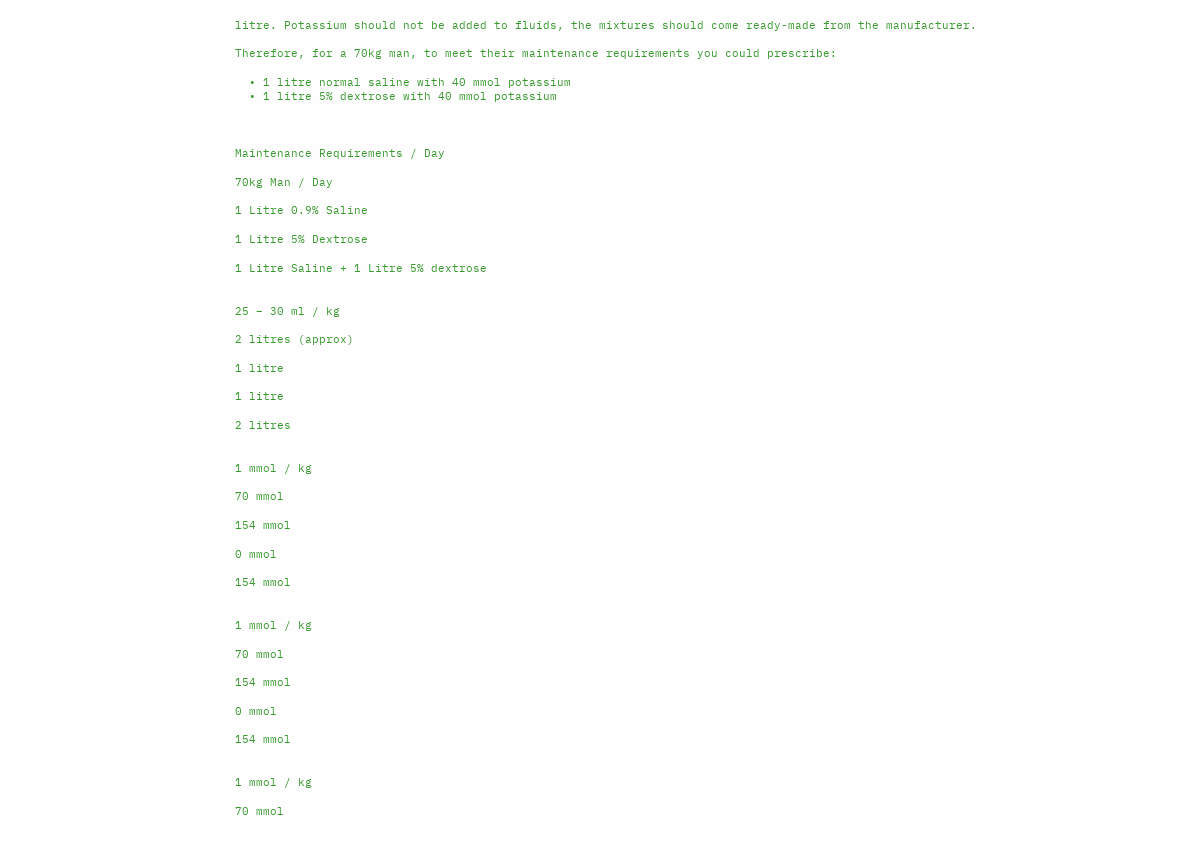litre. Potassium should not be added to fluids, the mixtures should come ready-made from the manufacturer.

Therefore, for a 70kg man, to meet their maintenance requirements you could prescribe:

  • 1 litre normal saline with 40 mmol potassium
  • 1 litre 5% dextrose with 40 mmol potassium



Maintenance Requirements / Day

70kg Man / Day

1 Litre 0.9% Saline

1 Litre 5% Dextrose

1 Litre Saline + 1 Litre 5% dextrose


25 – 30 ml / kg

2 litres (approx)

1 litre

1 litre

2 litres


1 mmol / kg

70 mmol

154 mmol

0 mmol

154 mmol


1 mmol / kg

70 mmol

154 mmol

0 mmol

154 mmol


1 mmol / kg

70 mmol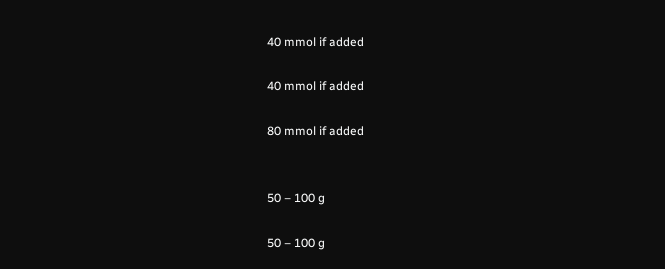40 mmol if added

40 mmol if added

80 mmol if added


50 – 100 g

50 – 100 g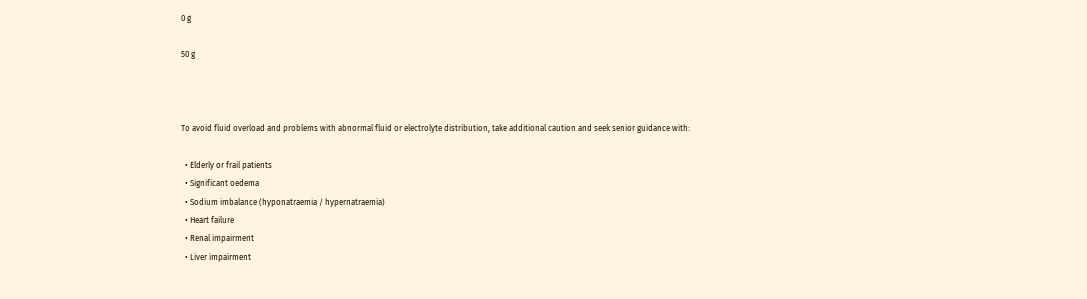0 g

50 g



To avoid fluid overload and problems with abnormal fluid or electrolyte distribution, take additional caution and seek senior guidance with:

  • Elderly or frail patients
  • Significant oedema
  • Sodium imbalance (hyponatraemia / hypernatraemia)
  • Heart failure
  • Renal impairment
  • Liver impairment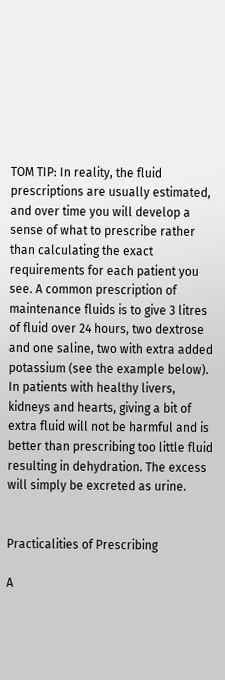TOM TIP: In reality, the fluid prescriptions are usually estimated, and over time you will develop a sense of what to prescribe rather than calculating the exact requirements for each patient you see. A common prescription of maintenance fluids is to give 3 litres of fluid over 24 hours, two dextrose and one saline, two with extra added potassium (see the example below). In patients with healthy livers, kidneys and hearts, giving a bit of extra fluid will not be harmful and is better than prescribing too little fluid resulting in dehydration. The excess will simply be excreted as urine.


Practicalities of Prescribing

A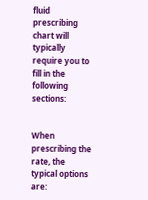fluid prescribing chart will typically require you to fill in the following sections:


When prescribing the rate, the typical options are: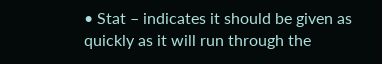• Stat – indicates it should be given as quickly as it will run through the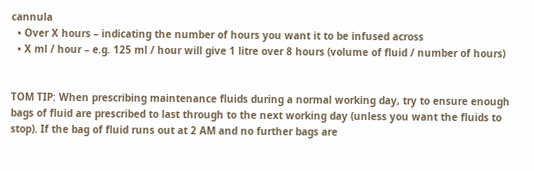cannula
  • Over X hours – indicating the number of hours you want it to be infused across
  • X ml / hour – e.g. 125 ml / hour will give 1 litre over 8 hours (volume of fluid / number of hours)


TOM TIP: When prescribing maintenance fluids during a normal working day, try to ensure enough bags of fluid are prescribed to last through to the next working day (unless you want the fluids to stop). If the bag of fluid runs out at 2 AM and no further bags are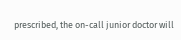prescribed, the on-call junior doctor will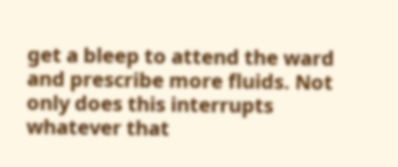get a bleep to attend the ward and prescribe more fluids. Not only does this interrupts whatever that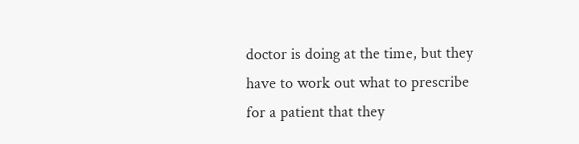doctor is doing at the time, but they have to work out what to prescribe for a patient that they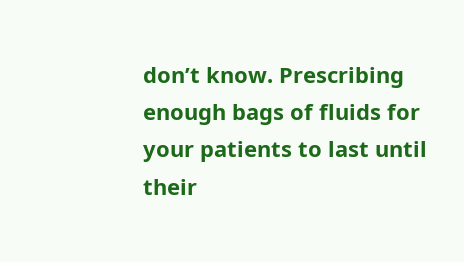don’t know. Prescribing enough bags of fluids for your patients to last until their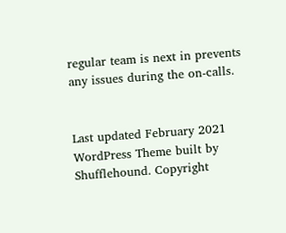regular team is next in prevents any issues during the on-calls.


Last updated February 2021
WordPress Theme built by Shufflehound. Copyright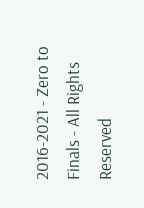2016-2021 - Zero to Finals - All Rights Reserved